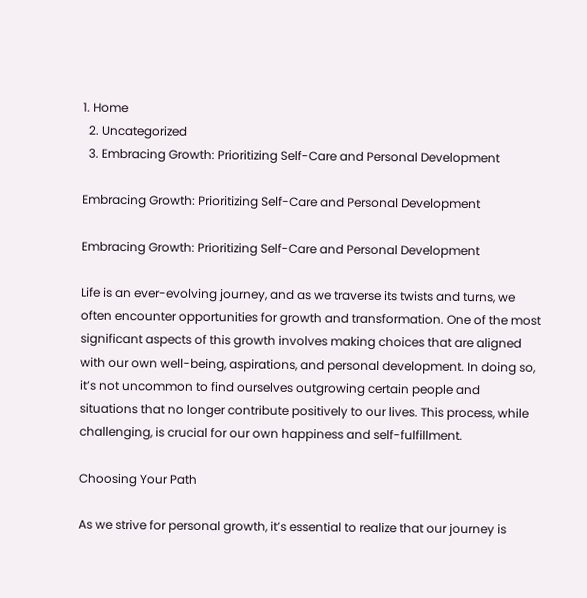1. Home
  2. Uncategorized
  3. Embracing Growth: Prioritizing Self-Care and Personal Development

Embracing Growth: Prioritizing Self-Care and Personal Development

Embracing Growth: Prioritizing Self-Care and Personal Development

Life is an ever-evolving journey, and as we traverse its twists and turns, we often encounter opportunities for growth and transformation. One of the most significant aspects of this growth involves making choices that are aligned with our own well-being, aspirations, and personal development. In doing so, it’s not uncommon to find ourselves outgrowing certain people and situations that no longer contribute positively to our lives. This process, while challenging, is crucial for our own happiness and self-fulfillment.

Choosing Your Path

As we strive for personal growth, it’s essential to realize that our journey is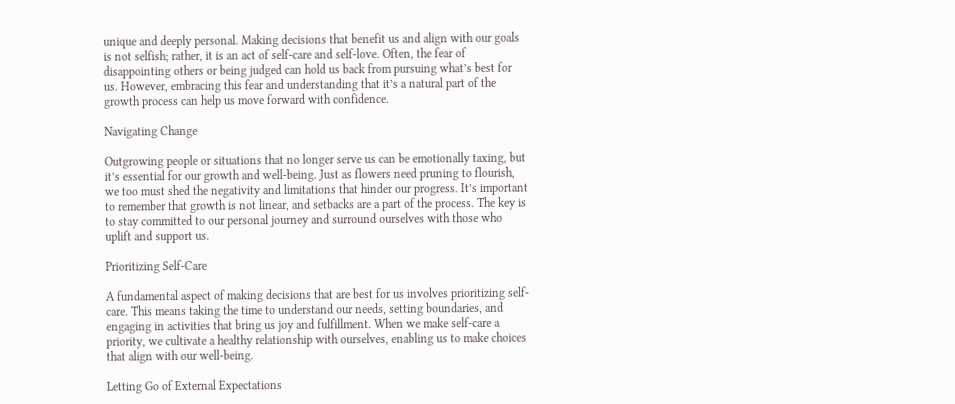unique and deeply personal. Making decisions that benefit us and align with our goals is not selfish; rather, it is an act of self-care and self-love. Often, the fear of disappointing others or being judged can hold us back from pursuing what’s best for us. However, embracing this fear and understanding that it’s a natural part of the growth process can help us move forward with confidence.

Navigating Change

Outgrowing people or situations that no longer serve us can be emotionally taxing, but it’s essential for our growth and well-being. Just as flowers need pruning to flourish, we too must shed the negativity and limitations that hinder our progress. It’s important to remember that growth is not linear, and setbacks are a part of the process. The key is to stay committed to our personal journey and surround ourselves with those who uplift and support us.

Prioritizing Self-Care

A fundamental aspect of making decisions that are best for us involves prioritizing self-care. This means taking the time to understand our needs, setting boundaries, and engaging in activities that bring us joy and fulfillment. When we make self-care a priority, we cultivate a healthy relationship with ourselves, enabling us to make choices that align with our well-being.

Letting Go of External Expectations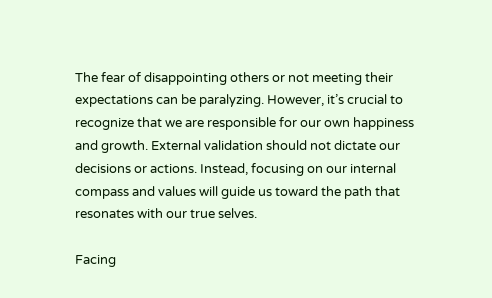The fear of disappointing others or not meeting their expectations can be paralyzing. However, it’s crucial to recognize that we are responsible for our own happiness and growth. External validation should not dictate our decisions or actions. Instead, focusing on our internal compass and values will guide us toward the path that resonates with our true selves.

Facing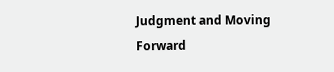Judgment and Moving Forward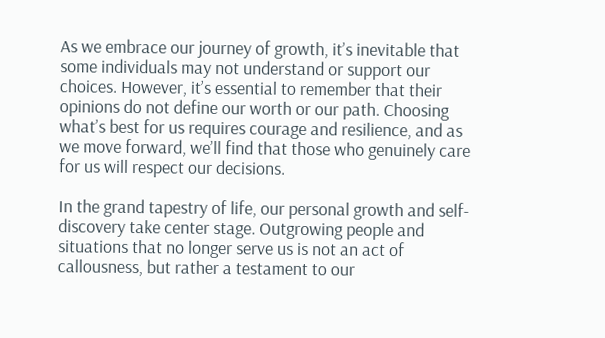As we embrace our journey of growth, it’s inevitable that some individuals may not understand or support our choices. However, it’s essential to remember that their opinions do not define our worth or our path. Choosing what’s best for us requires courage and resilience, and as we move forward, we’ll find that those who genuinely care for us will respect our decisions.

In the grand tapestry of life, our personal growth and self-discovery take center stage. Outgrowing people and situations that no longer serve us is not an act of callousness, but rather a testament to our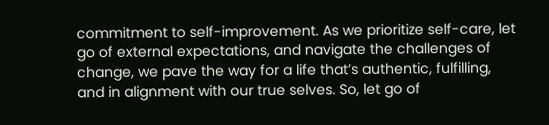commitment to self-improvement. As we prioritize self-care, let go of external expectations, and navigate the challenges of change, we pave the way for a life that’s authentic, fulfilling, and in alignment with our true selves. So, let go of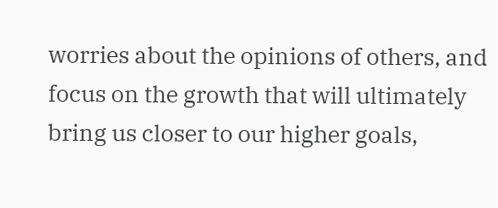worries about the opinions of others, and focus on the growth that will ultimately bring us closer to our higher goals,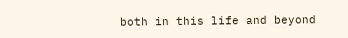both in this life and beyond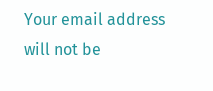Your email address will not be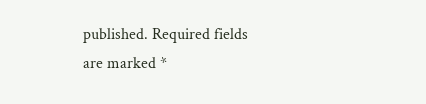published. Required fields are marked *